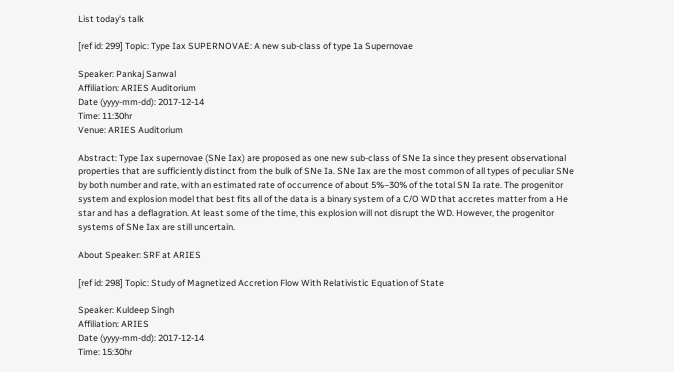List today's talk

[ref id: 299] Topic: Type Iax SUPERNOVAE: A new sub-class of type 1a Supernovae

Speaker: Pankaj Sanwal
Affiliation: ARIES Auditorium
Date (yyyy-mm-dd): 2017-12-14
Time: 11:30hr
Venue: ARIES Auditorium

Abstract: Type Iax supernovae (SNe Iax) are proposed as one new sub-class of SNe Ia since they present observational properties that are sufficiently distinct from the bulk of SNe Ia. SNe Iax are the most common of all types of peculiar SNe by both number and rate, with an estimated rate of occurrence of about 5%–30% of the total SN Ia rate. The progenitor system and explosion model that best fits all of the data is a binary system of a C/O WD that accretes matter from a He star and has a deflagration. At least some of the time, this explosion will not disrupt the WD. However, the progenitor systems of SNe Iax are still uncertain.

About Speaker: SRF at ARIES

[ref id: 298] Topic: Study of Magnetized Accretion Flow With Relativistic Equation of State

Speaker: Kuldeep Singh
Affiliation: ARIES
Date (yyyy-mm-dd): 2017-12-14
Time: 15:30hr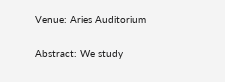Venue: Aries Auditorium

Abstract: We study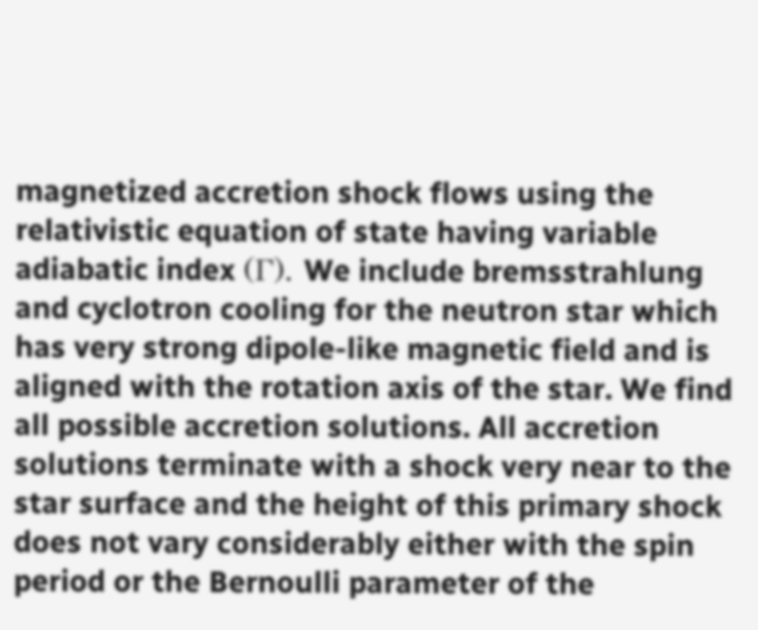magnetized accretion shock flows using the relativistic equation of state having variable adiabatic index (Γ). We include bremsstrahlung and cyclotron cooling for the neutron star which has very strong dipole-like magnetic field and is aligned with the rotation axis of the star. We find all possible accretion solutions. All accretion solutions terminate with a shock very near to the star surface and the height of this primary shock does not vary considerably either with the spin period or the Bernoulli parameter of the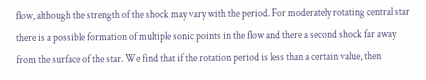flow, although the strength of the shock may vary with the period. For moderately rotating central star there is a possible formation of multiple sonic points in the flow and there a second shock far away from the surface of the star. We find that if the rotation period is less than a certain value, then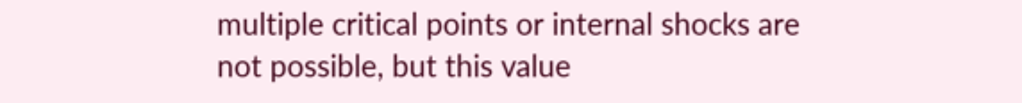multiple critical points or internal shocks are not possible, but this value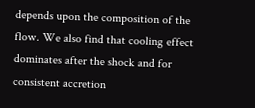depends upon the composition of the flow. We also find that cooling effect dominates after the shock and for consistent accretion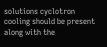solutions cyclotron cooling should be present along with the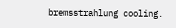bremsstrahlung cooling.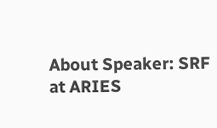About Speaker: SRF at ARIES